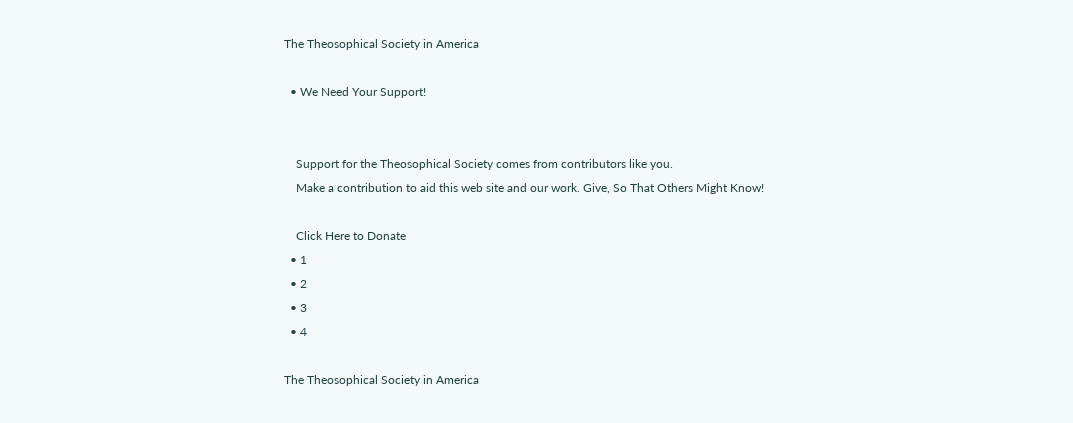The Theosophical Society in America

  • We Need Your Support!


    Support for the Theosophical Society comes from contributors like you.
    Make a contribution to aid this web site and our work. Give, So That Others Might Know!

    Click Here to Donate
  • 1
  • 2
  • 3
  • 4

The Theosophical Society in America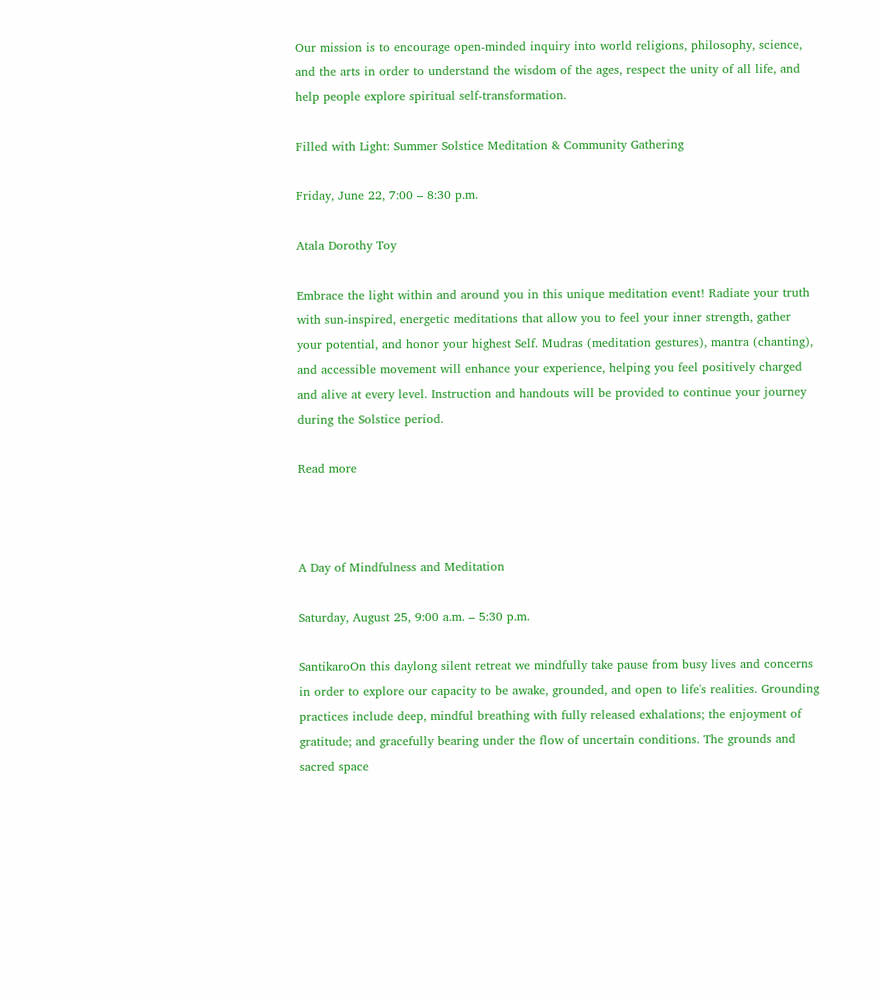Our mission is to encourage open-minded inquiry into world religions, philosophy, science, and the arts in order to understand the wisdom of the ages, respect the unity of all life, and help people explore spiritual self-transformation.

Filled with Light: Summer Solstice Meditation & Community Gathering

Friday, June 22, 7:00 – 8:30 p.m.

Atala Dorothy Toy

Embrace the light within and around you in this unique meditation event! Radiate your truth with sun-inspired, energetic meditations that allow you to feel your inner strength, gather your potential, and honor your highest Self. Mudras (meditation gestures), mantra (chanting), and accessible movement will enhance your experience, helping you feel positively charged and alive at every level. Instruction and handouts will be provided to continue your journey during the Solstice period.

Read more



A Day of Mindfulness and Meditation

Saturday, August 25, 9:00 a.m. – 5:30 p.m.

SantikaroOn this daylong silent retreat we mindfully take pause from busy lives and concerns in order to explore our capacity to be awake, grounded, and open to life's realities. Grounding practices include deep, mindful breathing with fully released exhalations; the enjoyment of gratitude; and gracefully bearing under the flow of uncertain conditions. The grounds and sacred space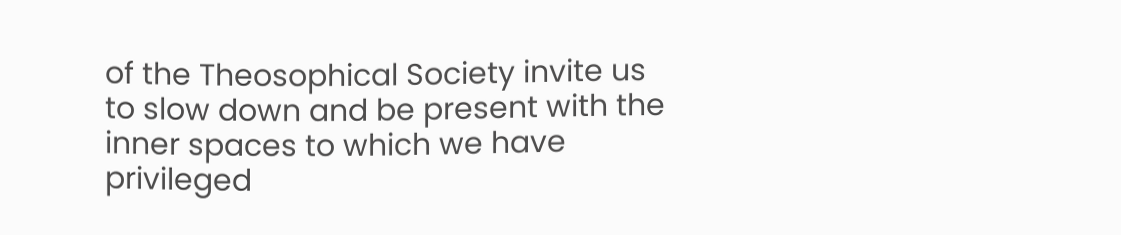of the Theosophical Society invite us to slow down and be present with the inner spaces to which we have privileged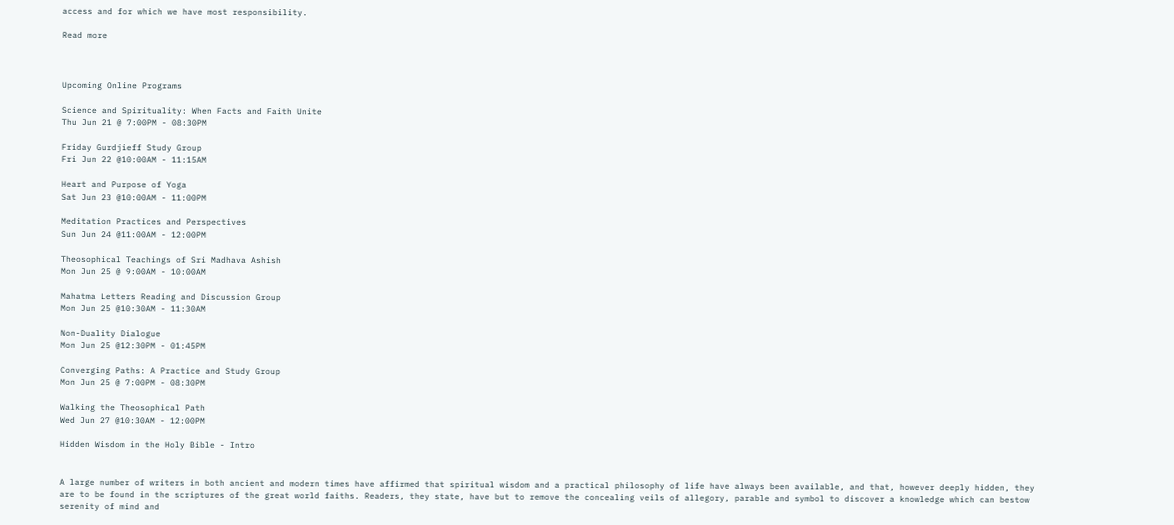access and for which we have most responsibility.

Read more



Upcoming Online Programs

Science and Spirituality: When Facts and Faith Unite
Thu Jun 21 @ 7:00PM - 08:30PM

Friday Gurdjieff Study Group
Fri Jun 22 @10:00AM - 11:15AM

Heart and Purpose of Yoga
Sat Jun 23 @10:00AM - 11:00PM

Meditation Practices and Perspectives
Sun Jun 24 @11:00AM - 12:00PM

Theosophical Teachings of Sri Madhava Ashish
Mon Jun 25 @ 9:00AM - 10:00AM

Mahatma Letters Reading and Discussion Group
Mon Jun 25 @10:30AM - 11:30AM

Non-Duality Dialogue
Mon Jun 25 @12:30PM - 01:45PM

Converging Paths: A Practice and Study Group
Mon Jun 25 @ 7:00PM - 08:30PM

Walking the Theosophical Path
Wed Jun 27 @10:30AM - 12:00PM

Hidden Wisdom in the Holy Bible - Intro


A large number of writers in both ancient and modern times have affirmed that spiritual wisdom and a practical philosophy of life have always been available, and that, however deeply hidden, they are to be found in the scriptures of the great world faiths. Readers, they state, have but to remove the concealing veils of allegory, parable and symbol to discover a knowledge which can bestow serenity of mind and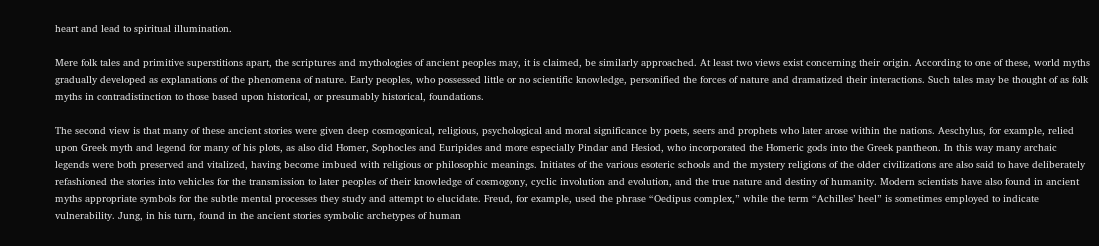heart and lead to spiritual illumination.

Mere folk tales and primitive superstitions apart, the scriptures and mythologies of ancient peoples may, it is claimed, be similarly approached. At least two views exist concerning their origin. According to one of these, world myths gradually developed as explanations of the phenomena of nature. Early peoples, who possessed little or no scientific knowledge, personified the forces of nature and dramatized their interactions. Such tales may be thought of as folk myths in contradistinction to those based upon historical, or presumably historical, foundations.

The second view is that many of these ancient stories were given deep cosmogonical, religious, psychological and moral significance by poets, seers and prophets who later arose within the nations. Aeschylus, for example, relied upon Greek myth and legend for many of his plots, as also did Homer, Sophocles and Euripides and more especially Pindar and Hesiod, who incorporated the Homeric gods into the Greek pantheon. In this way many archaic legends were both preserved and vitalized, having become imbued with religious or philosophic meanings. Initiates of the various esoteric schools and the mystery religions of the older civilizations are also said to have deliberately refashioned the stories into vehicles for the transmission to later peoples of their knowledge of cosmogony, cyclic involution and evolution, and the true nature and destiny of humanity. Modern scientists have also found in ancient myths appropriate symbols for the subtle mental processes they study and attempt to elucidate. Freud, for example, used the phrase “Oedipus complex,” while the term “Achilles’ heel” is sometimes employed to indicate vulnerability. Jung, in his turn, found in the ancient stories symbolic archetypes of human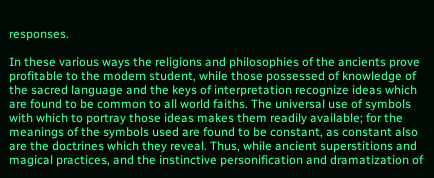responses.

In these various ways the religions and philosophies of the ancients prove profitable to the modern student, while those possessed of knowledge of the sacred language and the keys of interpretation recognize ideas which are found to be common to all world faiths. The universal use of symbols with which to portray those ideas makes them readily available; for the meanings of the symbols used are found to be constant, as constant also are the doctrines which they reveal. Thus, while ancient superstitions and magical practices, and the instinctive personification and dramatization of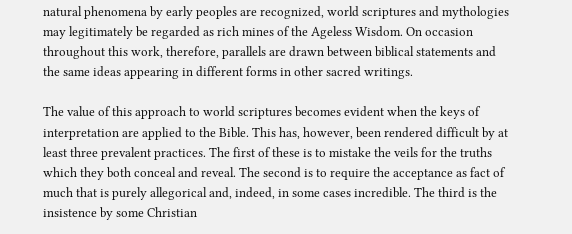natural phenomena by early peoples are recognized, world scriptures and mythologies may legitimately be regarded as rich mines of the Ageless Wisdom. On occasion throughout this work, therefore, parallels are drawn between biblical statements and the same ideas appearing in different forms in other sacred writings.

The value of this approach to world scriptures becomes evident when the keys of interpretation are applied to the Bible. This has, however, been rendered difficult by at least three prevalent practices. The first of these is to mistake the veils for the truths which they both conceal and reveal. The second is to require the acceptance as fact of much that is purely allegorical and, indeed, in some cases incredible. The third is the insistence by some Christian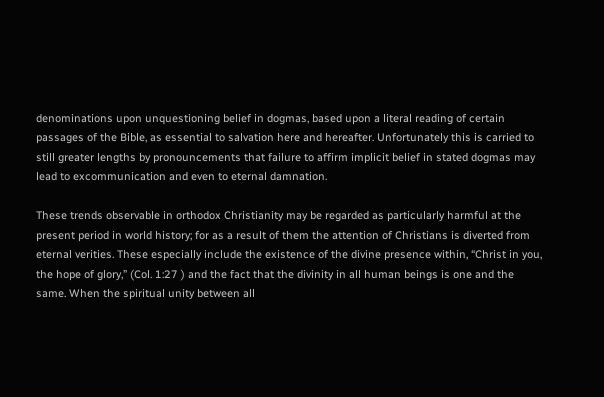denominations upon unquestioning belief in dogmas, based upon a literal reading of certain passages of the Bible, as essential to salvation here and hereafter. Unfortunately this is carried to still greater lengths by pronouncements that failure to affirm implicit belief in stated dogmas may lead to excommunication and even to eternal damnation.

These trends observable in orthodox Christianity may be regarded as particularly harmful at the present period in world history; for as a result of them the attention of Christians is diverted from eternal verities. These especially include the existence of the divine presence within, “Christ in you, the hope of glory,” (Col. 1:27 ) and the fact that the divinity in all human beings is one and the same. When the spiritual unity between all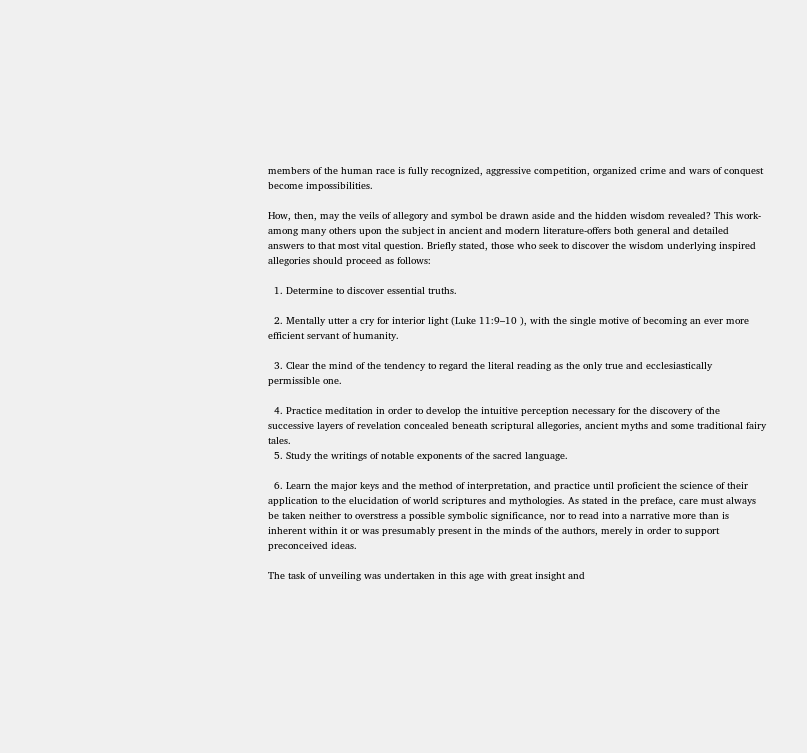members of the human race is fully recognized, aggressive competition, organized crime and wars of conquest become impossibilities.

How, then, may the veils of allegory and symbol be drawn aside and the hidden wisdom revealed? This work-among many others upon the subject in ancient and modern literature-offers both general and detailed answers to that most vital question. Briefly stated, those who seek to discover the wisdom underlying inspired allegories should proceed as follows:

  1. Determine to discover essential truths.

  2. Mentally utter a cry for interior light (Luke 11:9–10 ), with the single motive of becoming an ever more efficient servant of humanity.

  3. Clear the mind of the tendency to regard the literal reading as the only true and ecclesiastically permissible one.

  4. Practice meditation in order to develop the intuitive perception necessary for the discovery of the successive layers of revelation concealed beneath scriptural allegories, ancient myths and some traditional fairy tales.
  5. Study the writings of notable exponents of the sacred language.

  6. Learn the major keys and the method of interpretation, and practice until proficient the science of their application to the elucidation of world scriptures and mythologies. As stated in the preface, care must always be taken neither to overstress a possible symbolic significance, nor to read into a narrative more than is inherent within it or was presumably present in the minds of the authors, merely in order to support preconceived ideas.

The task of unveiling was undertaken in this age with great insight and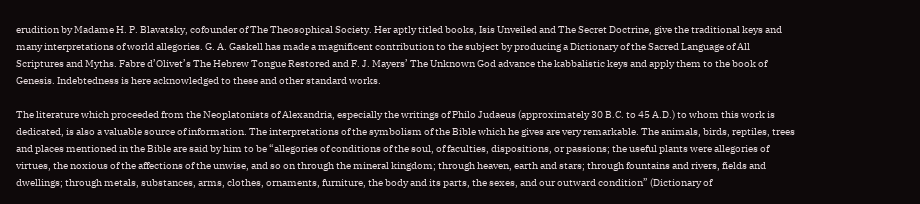erudition by Madame H. P. Blavatsky, cofounder of The Theosophical Society. Her aptly titled books, Isis Unveiled and The Secret Doctrine, give the traditional keys and many interpretations of world allegories. G. A. Gaskell has made a magnificent contribution to the subject by producing a Dictionary of the Sacred Language of All Scriptures and Myths. Fabre d’Olivet’s The Hebrew Tongue Restored and F. J. Mayers’ The Unknown God advance the kabbalistic keys and apply them to the book of Genesis. Indebtedness is here acknowledged to these and other standard works.

The literature which proceeded from the Neoplatonists of Alexandria, especially the writings of Philo Judaeus (approximately 30 B.C. to 45 A.D.) to whom this work is dedicated, is also a valuable source of information. The interpretations of the symbolism of the Bible which he gives are very remarkable. The animals, birds, reptiles, trees and places mentioned in the Bible are said by him to be “allegories of conditions of the soul, of faculties, dispositions, or passions; the useful plants were allegories of virtues, the noxious of the affections of the unwise, and so on through the mineral kingdom; through heaven, earth and stars; through fountains and rivers, fields and dwellings; through metals, substances, arms, clothes, ornaments, furniture, the body and its parts, the sexes, and our outward condition” (Dictionary of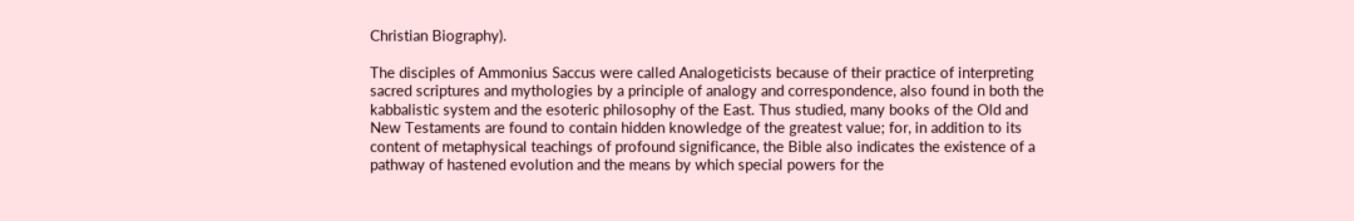Christian Biography).

The disciples of Ammonius Saccus were called Analogeticists because of their practice of interpreting sacred scriptures and mythologies by a principle of analogy and correspondence, also found in both the kabbalistic system and the esoteric philosophy of the East. Thus studied, many books of the Old and New Testaments are found to contain hidden knowledge of the greatest value; for, in addition to its content of metaphysical teachings of profound significance, the Bible also indicates the existence of a pathway of hastened evolution and the means by which special powers for the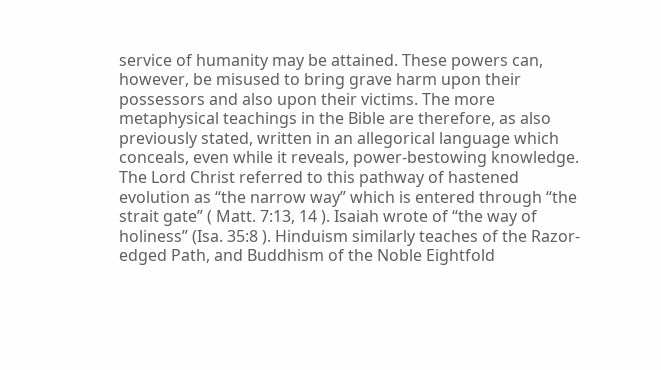service of humanity may be attained. These powers can, however, be misused to bring grave harm upon their possessors and also upon their victims. The more metaphysical teachings in the Bible are therefore, as also previously stated, written in an allegorical language which conceals, even while it reveals, power-bestowing knowledge. The Lord Christ referred to this pathway of hastened evolution as “the narrow way” which is entered through “the strait gate” ( Matt. 7:13, 14 ). Isaiah wrote of “the way of holiness” (Isa. 35:8 ). Hinduism similarly teaches of the Razor-edged Path, and Buddhism of the Noble Eightfold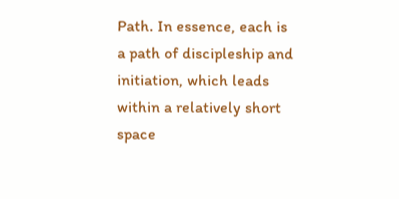Path. In essence, each is a path of discipleship and initiation, which leads within a relatively short space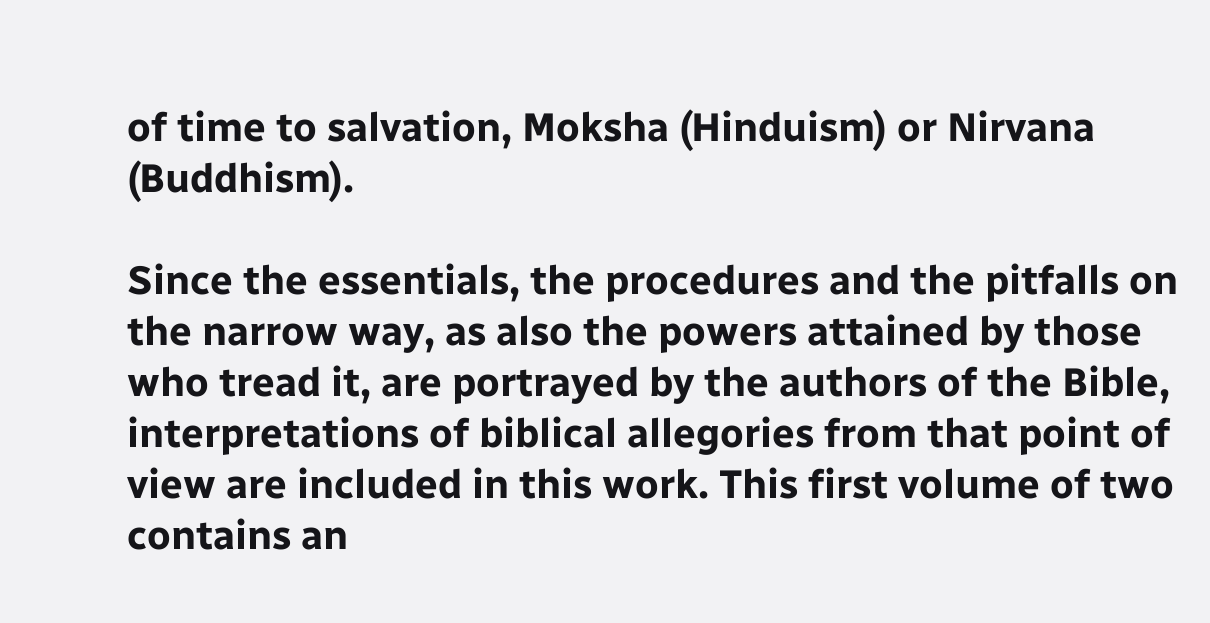of time to salvation, Moksha (Hinduism) or Nirvana (Buddhism).

Since the essentials, the procedures and the pitfalls on the narrow way, as also the powers attained by those who tread it, are portrayed by the authors of the Bible, interpretations of biblical allegories from that point of view are included in this work. This first volume of two contains an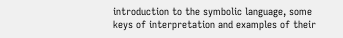introduction to the symbolic language, some keys of interpretation and examples of their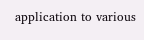application to various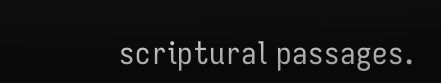scriptural passages.